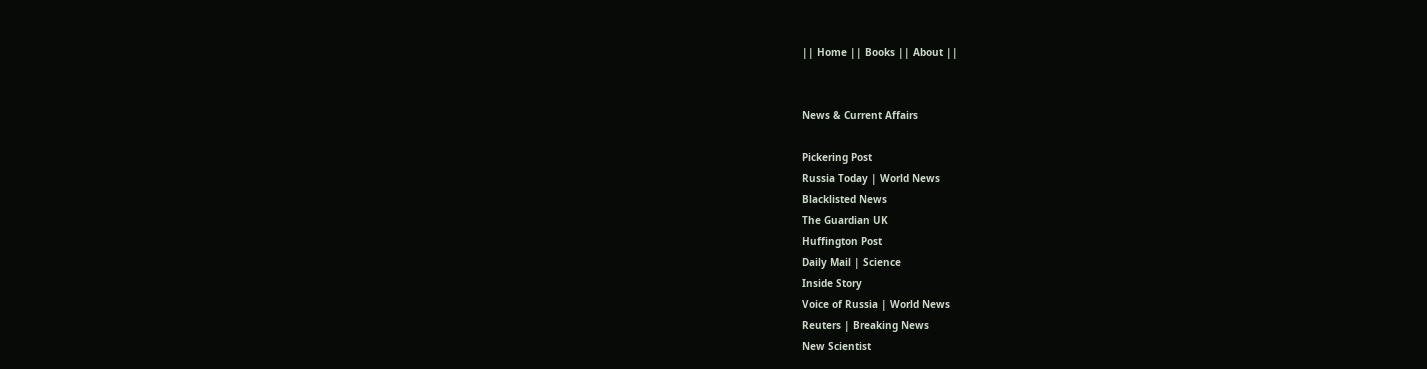|| Home || Books || About ||


News & Current Affairs

Pickering Post
Russia Today | World News
Blacklisted News
The Guardian UK
Huffington Post
Daily Mail | Science
Inside Story
Voice of Russia | World News
Reuters | Breaking News
New Scientist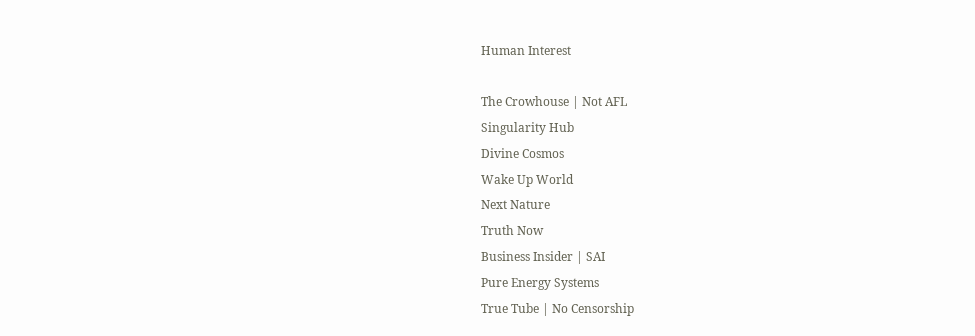Human Interest

The Crowhouse | Not AFL
Singularity Hub
Divine Cosmos
Wake Up World
Next Nature
Truth Now
Business Insider | SAI
Pure Energy Systems
True Tube | No Censorship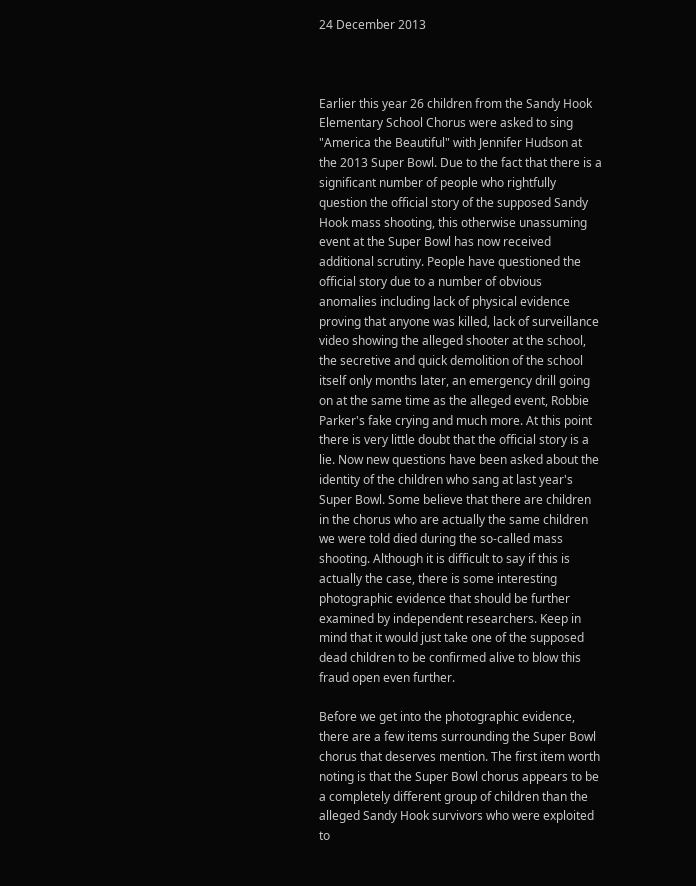24 December 2013



Earlier this year 26 children from the Sandy Hook Elementary School Chorus were asked to sing "America the Beautiful" with Jennifer Hudson at the 2013 Super Bowl. Due to the fact that there is a significant number of people who rightfully question the official story of the supposed Sandy Hook mass shooting, this otherwise unassuming event at the Super Bowl has now received additional scrutiny. People have questioned the official story due to a number of obvious anomalies including lack of physical evidence proving that anyone was killed, lack of surveillance video showing the alleged shooter at the school, the secretive and quick demolition of the school itself only months later, an emergency drill going on at the same time as the alleged event, Robbie Parker's fake crying and much more. At this point there is very little doubt that the official story is a lie. Now new questions have been asked about the identity of the children who sang at last year's Super Bowl. Some believe that there are children in the chorus who are actually the same children we were told died during the so-called mass shooting. Although it is difficult to say if this is actually the case, there is some interesting photographic evidence that should be further examined by independent researchers. Keep in mind that it would just take one of the supposed dead children to be confirmed alive to blow this fraud open even further.

Before we get into the photographic evidence, there are a few items surrounding the Super Bowl chorus that deserves mention. The first item worth noting is that the Super Bowl chorus appears to be a completely different group of children than the alleged Sandy Hook survivors who were exploited to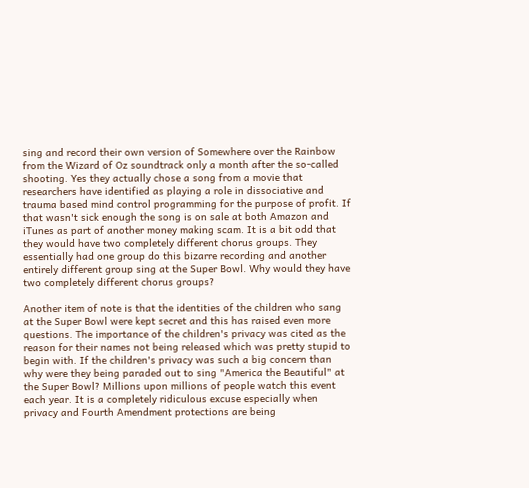sing and record their own version of Somewhere over the Rainbow from the Wizard of Oz soundtrack only a month after the so-called shooting. Yes they actually chose a song from a movie that researchers have identified as playing a role in dissociative and trauma based mind control programming for the purpose of profit. If that wasn't sick enough the song is on sale at both Amazon and iTunes as part of another money making scam. It is a bit odd that they would have two completely different chorus groups. They essentially had one group do this bizarre recording and another entirely different group sing at the Super Bowl. Why would they have two completely different chorus groups?

Another item of note is that the identities of the children who sang at the Super Bowl were kept secret and this has raised even more questions. The importance of the children's privacy was cited as the reason for their names not being released which was pretty stupid to begin with. If the children's privacy was such a big concern than why were they being paraded out to sing "America the Beautiful" at the Super Bowl? Millions upon millions of people watch this event each year. It is a completely ridiculous excuse especially when privacy and Fourth Amendment protections are being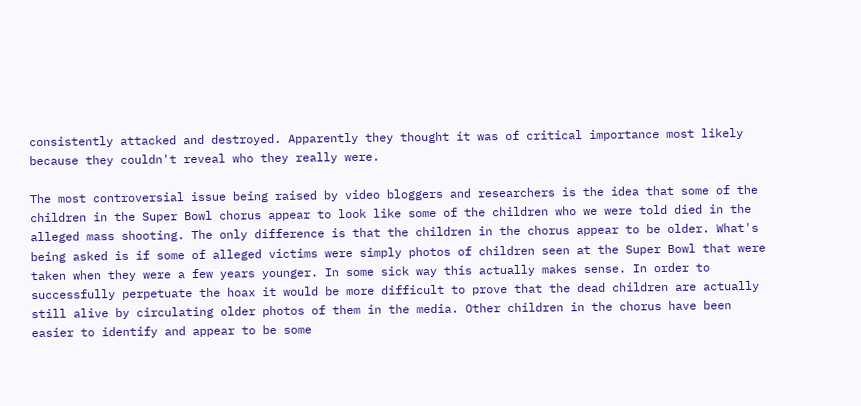consistently attacked and destroyed. Apparently they thought it was of critical importance most likely because they couldn't reveal who they really were.

The most controversial issue being raised by video bloggers and researchers is the idea that some of the children in the Super Bowl chorus appear to look like some of the children who we were told died in the alleged mass shooting. The only difference is that the children in the chorus appear to be older. What's being asked is if some of alleged victims were simply photos of children seen at the Super Bowl that were taken when they were a few years younger. In some sick way this actually makes sense. In order to successfully perpetuate the hoax it would be more difficult to prove that the dead children are actually still alive by circulating older photos of them in the media. Other children in the chorus have been easier to identify and appear to be some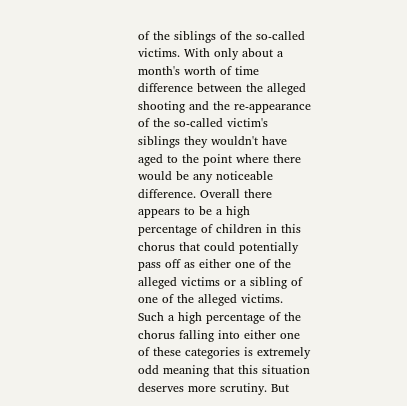of the siblings of the so-called victims. With only about a month's worth of time difference between the alleged shooting and the re-appearance of the so-called victim's siblings they wouldn't have aged to the point where there would be any noticeable difference. Overall there appears to be a high percentage of children in this chorus that could potentially pass off as either one of the alleged victims or a sibling of one of the alleged victims. Such a high percentage of the chorus falling into either one of these categories is extremely odd meaning that this situation deserves more scrutiny. But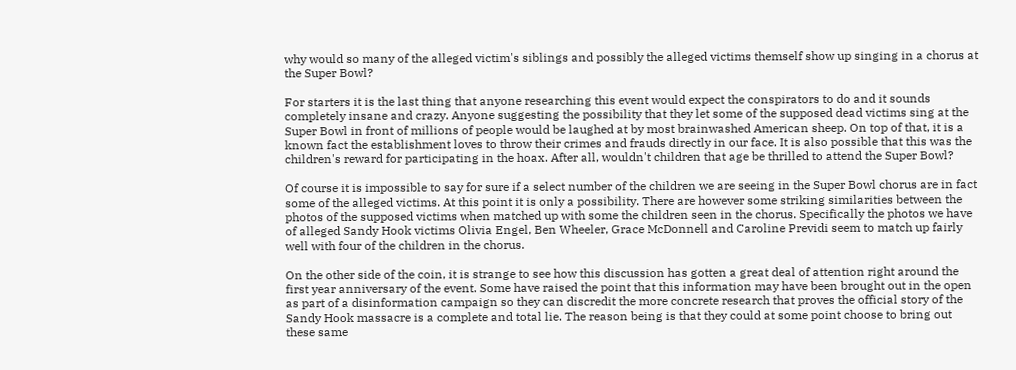why would so many of the alleged victim's siblings and possibly the alleged victims themself show up singing in a chorus at the Super Bowl?

For starters it is the last thing that anyone researching this event would expect the conspirators to do and it sounds completely insane and crazy. Anyone suggesting the possibility that they let some of the supposed dead victims sing at the Super Bowl in front of millions of people would be laughed at by most brainwashed American sheep. On top of that, it is a known fact the establishment loves to throw their crimes and frauds directly in our face. It is also possible that this was the children's reward for participating in the hoax. After all, wouldn't children that age be thrilled to attend the Super Bowl?

Of course it is impossible to say for sure if a select number of the children we are seeing in the Super Bowl chorus are in fact some of the alleged victims. At this point it is only a possibility. There are however some striking similarities between the photos of the supposed victims when matched up with some the children seen in the chorus. Specifically the photos we have of alleged Sandy Hook victims Olivia Engel, Ben Wheeler, Grace McDonnell and Caroline Previdi seem to match up fairly well with four of the children in the chorus.

On the other side of the coin, it is strange to see how this discussion has gotten a great deal of attention right around the first year anniversary of the event. Some have raised the point that this information may have been brought out in the open as part of a disinformation campaign so they can discredit the more concrete research that proves the official story of the Sandy Hook massacre is a complete and total lie. The reason being is that they could at some point choose to bring out these same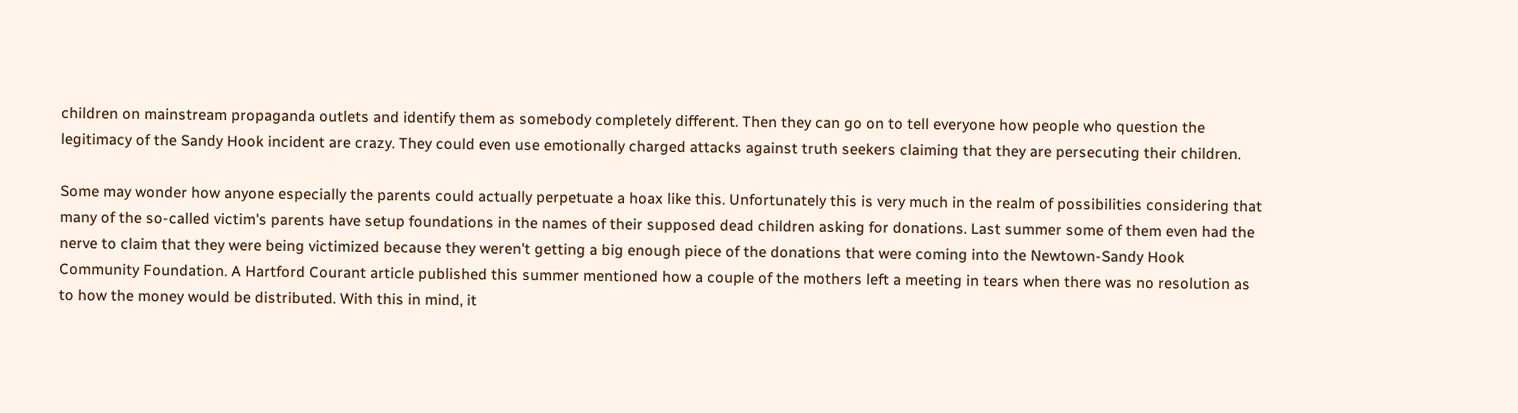children on mainstream propaganda outlets and identify them as somebody completely different. Then they can go on to tell everyone how people who question the legitimacy of the Sandy Hook incident are crazy. They could even use emotionally charged attacks against truth seekers claiming that they are persecuting their children.

Some may wonder how anyone especially the parents could actually perpetuate a hoax like this. Unfortunately this is very much in the realm of possibilities considering that many of the so-called victim's parents have setup foundations in the names of their supposed dead children asking for donations. Last summer some of them even had the nerve to claim that they were being victimized because they weren't getting a big enough piece of the donations that were coming into the Newtown-Sandy Hook Community Foundation. A Hartford Courant article published this summer mentioned how a couple of the mothers left a meeting in tears when there was no resolution as to how the money would be distributed. With this in mind, it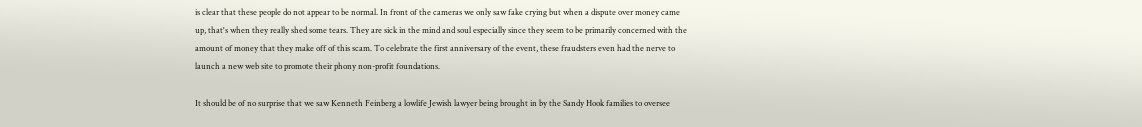is clear that these people do not appear to be normal. In front of the cameras we only saw fake crying but when a dispute over money came up, that's when they really shed some tears. They are sick in the mind and soul especially since they seem to be primarily concerned with the amount of money that they make off of this scam. To celebrate the first anniversary of the event, these fraudsters even had the nerve to launch a new web site to promote their phony non-profit foundations.

It should be of no surprise that we saw Kenneth Feinberg a lowlife Jewish lawyer being brought in by the Sandy Hook families to oversee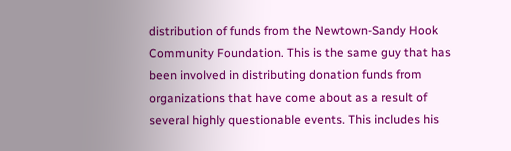distribution of funds from the Newtown-Sandy Hook Community Foundation. This is the same guy that has been involved in distributing donation funds from organizations that have come about as a result of several highly questionable events. This includes his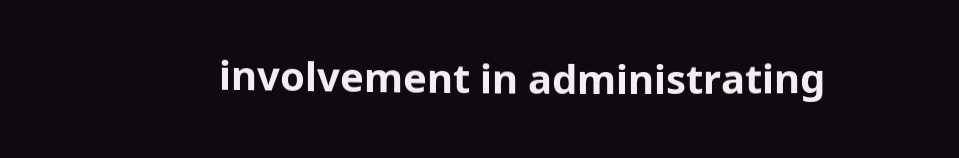involvement in administrating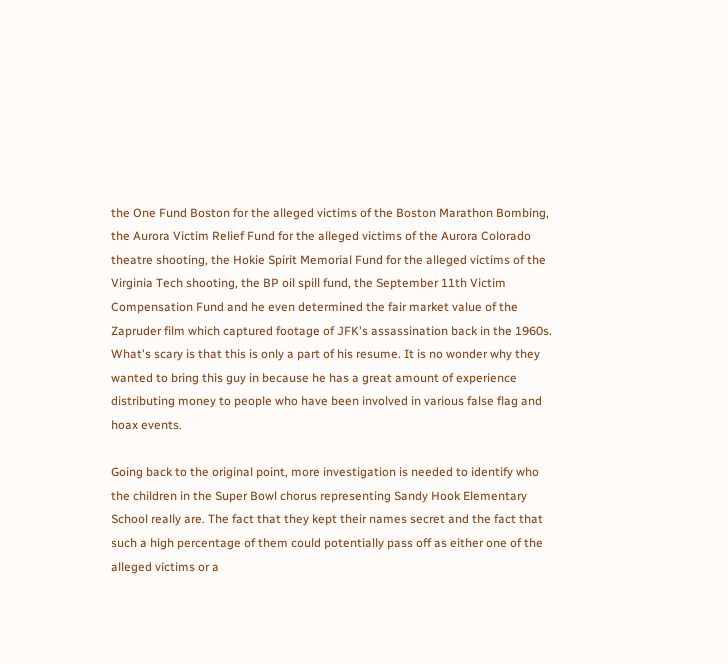the One Fund Boston for the alleged victims of the Boston Marathon Bombing, the Aurora Victim Relief Fund for the alleged victims of the Aurora Colorado theatre shooting, the Hokie Spirit Memorial Fund for the alleged victims of the Virginia Tech shooting, the BP oil spill fund, the September 11th Victim Compensation Fund and he even determined the fair market value of the Zapruder film which captured footage of JFK's assassination back in the 1960s. What's scary is that this is only a part of his resume. It is no wonder why they wanted to bring this guy in because he has a great amount of experience distributing money to people who have been involved in various false flag and hoax events.

Going back to the original point, more investigation is needed to identify who the children in the Super Bowl chorus representing Sandy Hook Elementary School really are. The fact that they kept their names secret and the fact that such a high percentage of them could potentially pass off as either one of the alleged victims or a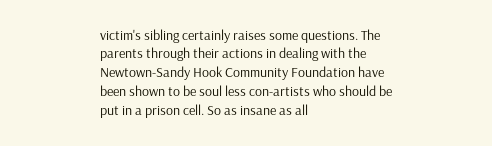victim's sibling certainly raises some questions. The parents through their actions in dealing with the Newtown-Sandy Hook Community Foundation have been shown to be soul less con-artists who should be put in a prison cell. So as insane as all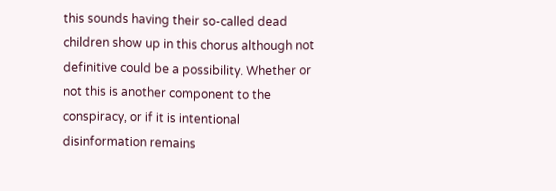this sounds having their so-called dead children show up in this chorus although not definitive could be a possibility. Whether or not this is another component to the conspiracy, or if it is intentional disinformation remains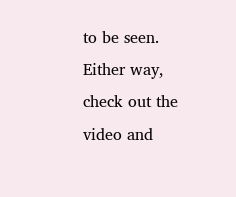to be seen. Either way, check out the video and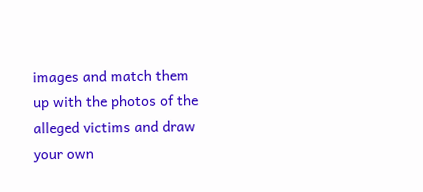images and match them up with the photos of the alleged victims and draw your own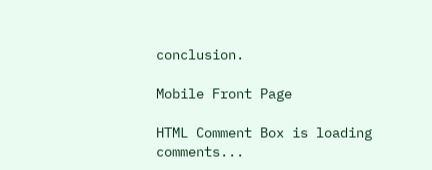conclusion.

Mobile Front Page

HTML Comment Box is loading comments...